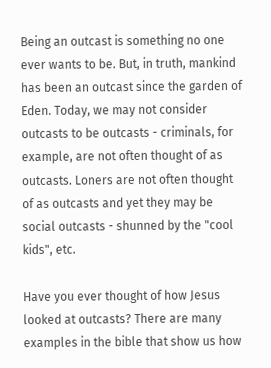Being an outcast is something no one ever wants to be. But, in truth, mankind has been an outcast since the garden of Eden. Today, we may not consider outcasts to be outcasts - criminals, for example, are not often thought of as outcasts. Loners are not often thought of as outcasts and yet they may be social outcasts - shunned by the "cool kids", etc.

Have you ever thought of how Jesus looked at outcasts? There are many examples in the bible that show us how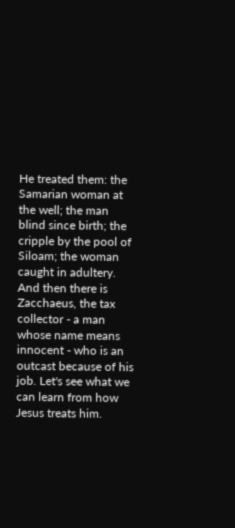He treated them: the Samarian woman at the well; the man blind since birth; the cripple by the pool of Siloam; the woman caught in adultery. And then there is Zacchaeus, the tax collector - a man whose name means innocent - who is an outcast because of his job. Let's see what we can learn from how Jesus treats him.